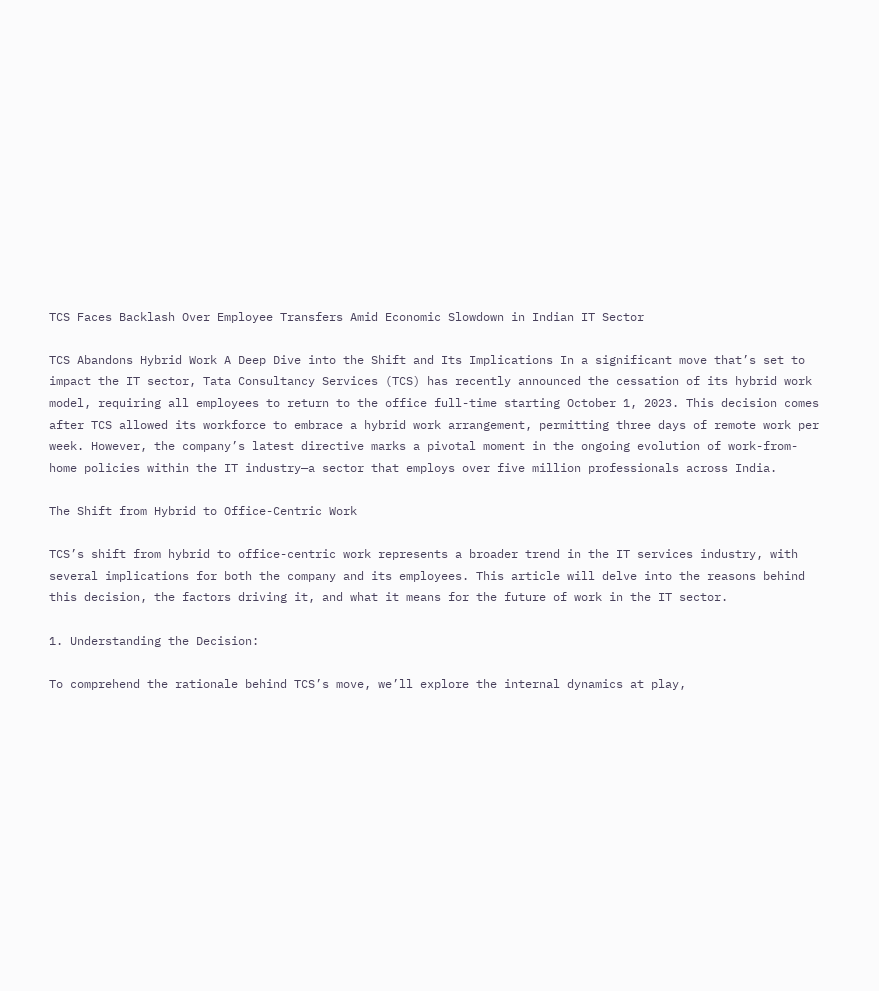TCS Faces Backlash Over Employee Transfers Amid Economic Slowdown in Indian IT Sector

TCS Abandons Hybrid Work A Deep Dive into the Shift and Its Implications In a significant move that’s set to impact the IT sector, Tata Consultancy Services (TCS) has recently announced the cessation of its hybrid work model, requiring all employees to return to the office full-time starting October 1, 2023. This decision comes after TCS allowed its workforce to embrace a hybrid work arrangement, permitting three days of remote work per week. However, the company’s latest directive marks a pivotal moment in the ongoing evolution of work-from-home policies within the IT industry—a sector that employs over five million professionals across India.

The Shift from Hybrid to Office-Centric Work

TCS’s shift from hybrid to office-centric work represents a broader trend in the IT services industry, with several implications for both the company and its employees. This article will delve into the reasons behind this decision, the factors driving it, and what it means for the future of work in the IT sector.

1. Understanding the Decision:

To comprehend the rationale behind TCS’s move, we’ll explore the internal dynamics at play,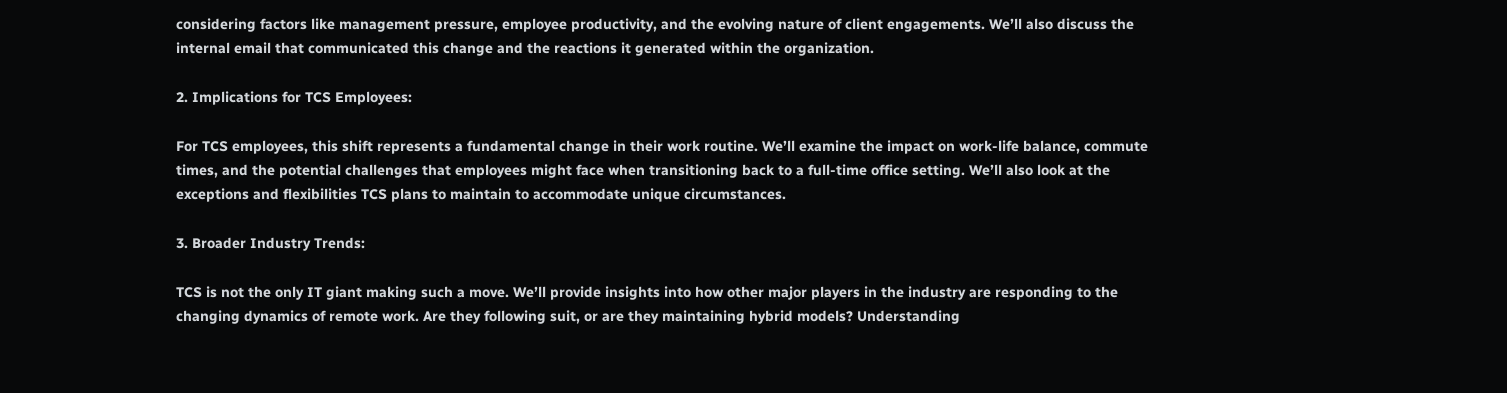considering factors like management pressure, employee productivity, and the evolving nature of client engagements. We’ll also discuss the internal email that communicated this change and the reactions it generated within the organization.

2. Implications for TCS Employees:

For TCS employees, this shift represents a fundamental change in their work routine. We’ll examine the impact on work-life balance, commute times, and the potential challenges that employees might face when transitioning back to a full-time office setting. We’ll also look at the exceptions and flexibilities TCS plans to maintain to accommodate unique circumstances.

3. Broader Industry Trends:

TCS is not the only IT giant making such a move. We’ll provide insights into how other major players in the industry are responding to the changing dynamics of remote work. Are they following suit, or are they maintaining hybrid models? Understanding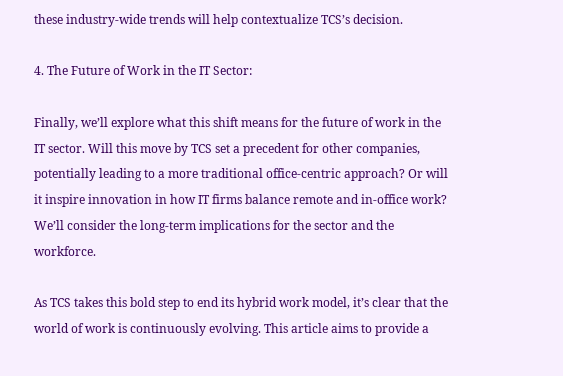these industry-wide trends will help contextualize TCS’s decision.

4. The Future of Work in the IT Sector:

Finally, we’ll explore what this shift means for the future of work in the IT sector. Will this move by TCS set a precedent for other companies, potentially leading to a more traditional office-centric approach? Or will it inspire innovation in how IT firms balance remote and in-office work? We’ll consider the long-term implications for the sector and the workforce.

As TCS takes this bold step to end its hybrid work model, it’s clear that the world of work is continuously evolving. This article aims to provide a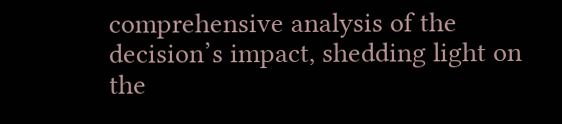comprehensive analysis of the decision’s impact, shedding light on the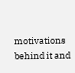motivations behind it and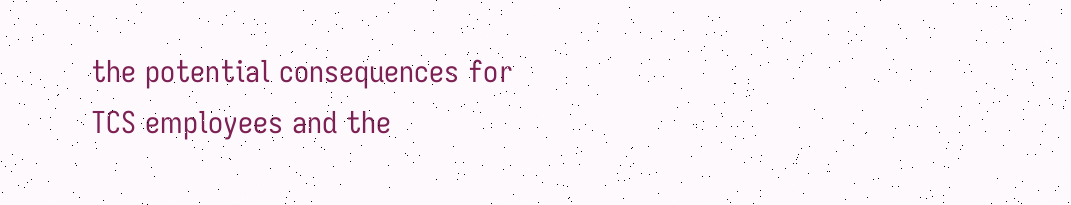the potential consequences for TCS employees and the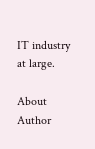IT industry at large.

About Author